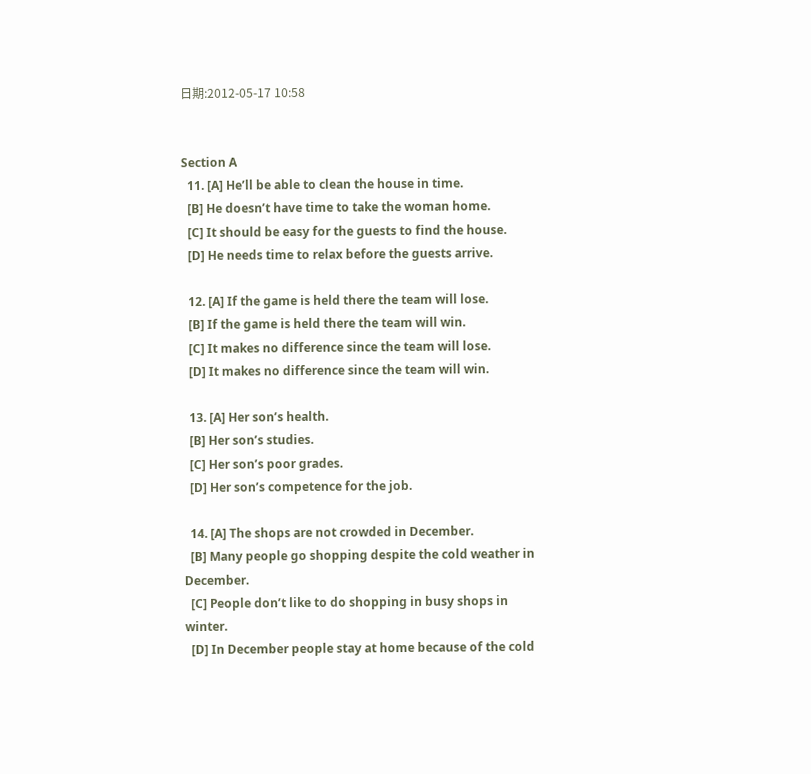日期:2012-05-17 10:58


Section A
  11. [A] He’ll be able to clean the house in time.
  [B] He doesn’t have time to take the woman home.
  [C] It should be easy for the guests to find the house.
  [D] He needs time to relax before the guests arrive.

  12. [A] If the game is held there the team will lose.
  [B] If the game is held there the team will win.
  [C] It makes no difference since the team will lose.
  [D] It makes no difference since the team will win.

  13. [A] Her son’s health.
  [B] Her son’s studies.
  [C] Her son’s poor grades.
  [D] Her son’s competence for the job.

  14. [A] The shops are not crowded in December.
  [B] Many people go shopping despite the cold weather in December.
  [C] People don’t like to do shopping in busy shops in winter.
  [D] In December people stay at home because of the cold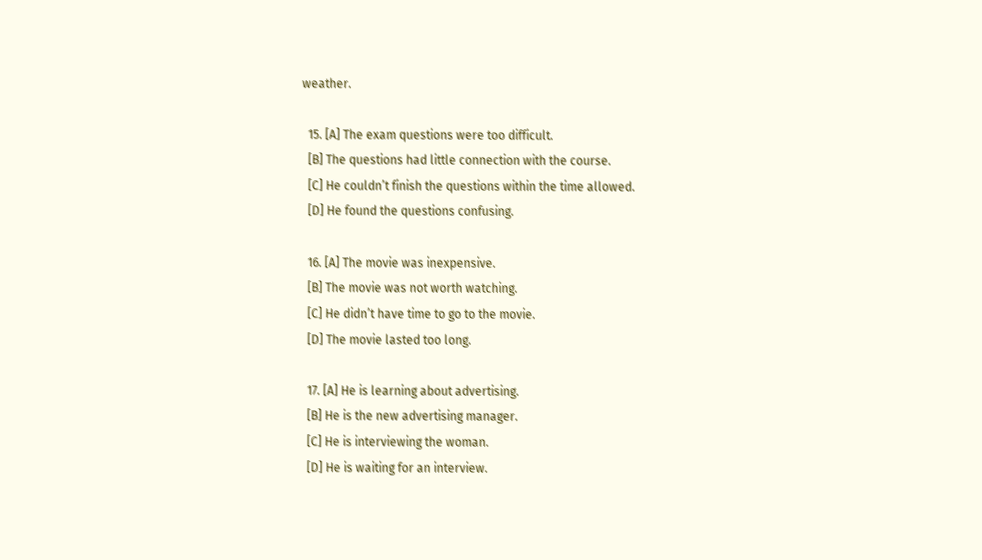weather.

  15. [A] The exam questions were too difficult.
  [B] The questions had little connection with the course.
  [C] He couldn’t finish the questions within the time allowed.
  [D] He found the questions confusing.

  16. [A] The movie was inexpensive.
  [B] The movie was not worth watching.
  [C] He didn’t have time to go to the movie.
  [D] The movie lasted too long.

  17. [A] He is learning about advertising.
  [B] He is the new advertising manager.
  [C] He is interviewing the woman.
  [D] He is waiting for an interview.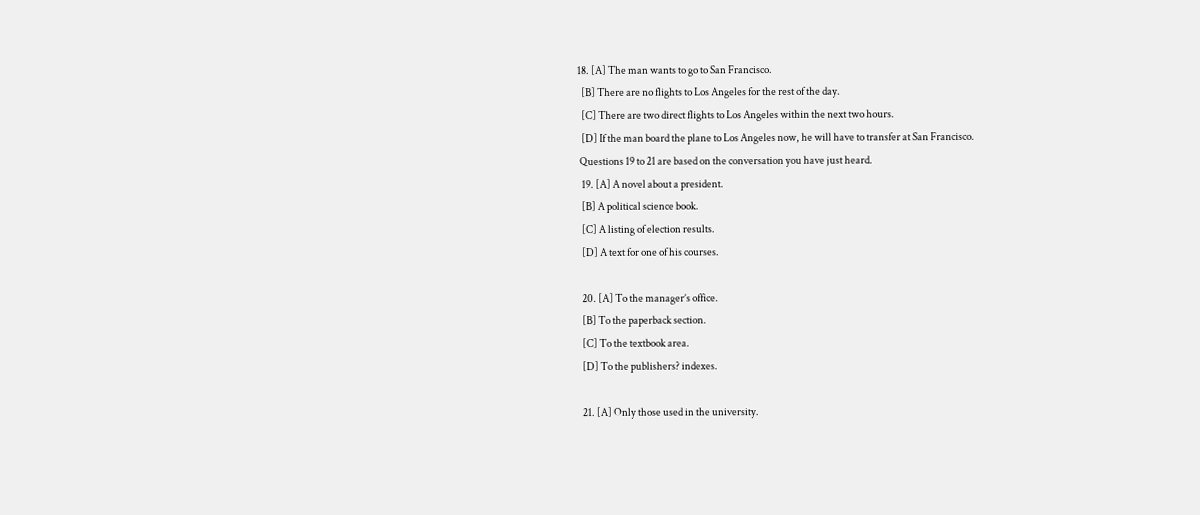18. [A] The man wants to go to San Francisco.
  [B] There are no flights to Los Angeles for the rest of the day.
  [C] There are two direct flights to Los Angeles within the next two hours.
  [D] If the man board the plane to Los Angeles now, he will have to transfer at San Francisco.
 Questions 19 to 21 are based on the conversation you have just heard.
  19. [A] A novel about a president.
  [B] A political science book.
  [C] A listing of election results.
  [D] A text for one of his courses.

  20. [A] To the manager’s office.
  [B] To the paperback section.
  [C] To the textbook area.
  [D] To the publishers? indexes.

  21. [A] Only those used in the university.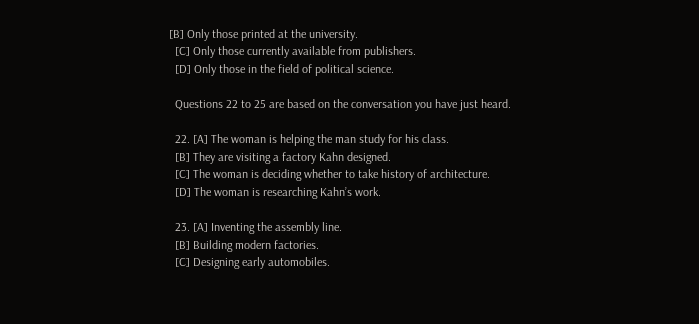[B] Only those printed at the university.
  [C] Only those currently available from publishers.
  [D] Only those in the field of political science.

  Questions 22 to 25 are based on the conversation you have just heard.

  22. [A] The woman is helping the man study for his class.
  [B] They are visiting a factory Kahn designed.
  [C] The woman is deciding whether to take history of architecture.
  [D] The woman is researching Kahn’s work.

  23. [A] Inventing the assembly line.
  [B] Building modern factories.
  [C] Designing early automobiles.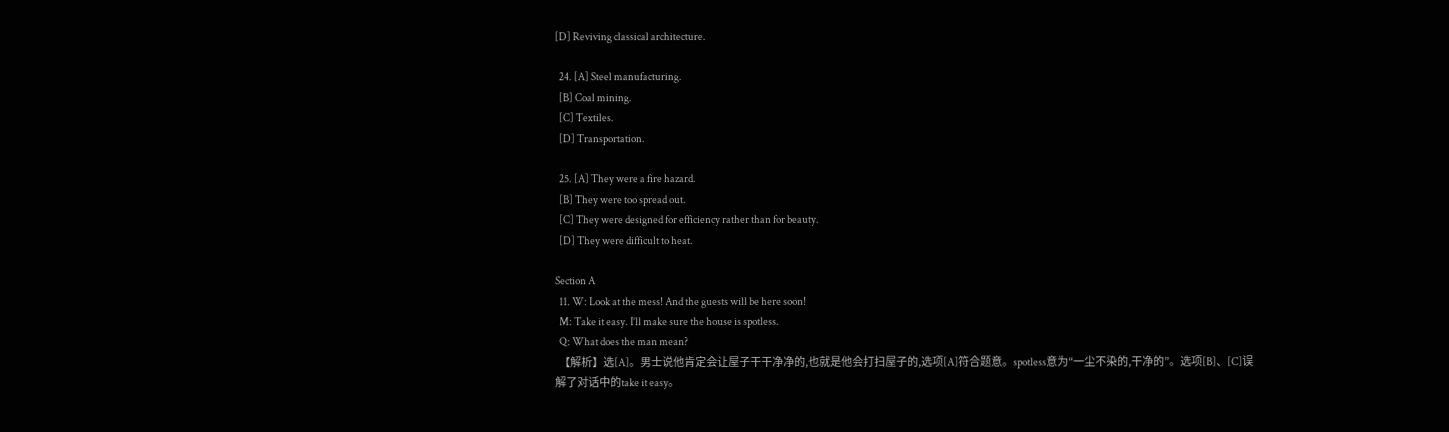[D] Reviving classical architecture.

  24. [A] Steel manufacturing.
  [B] Coal mining.
  [C] Textiles.
  [D] Transportation.

  25. [A] They were a fire hazard.
  [B] They were too spread out.
  [C] They were designed for efficiency rather than for beauty.
  [D] They were difficult to heat.

Section A
  11. W: Look at the mess! And the guests will be here soon!
  M: Take it easy. I’ll make sure the house is spotless.
  Q: What does the man mean?
  【解析】选[A]。男士说他肯定会让屋子干干净净的,也就是他会打扫屋子的,选项[A]符合题意。spotless意为“一尘不染的,干净的”。选项[B]、[C]误解了对话中的take it easy。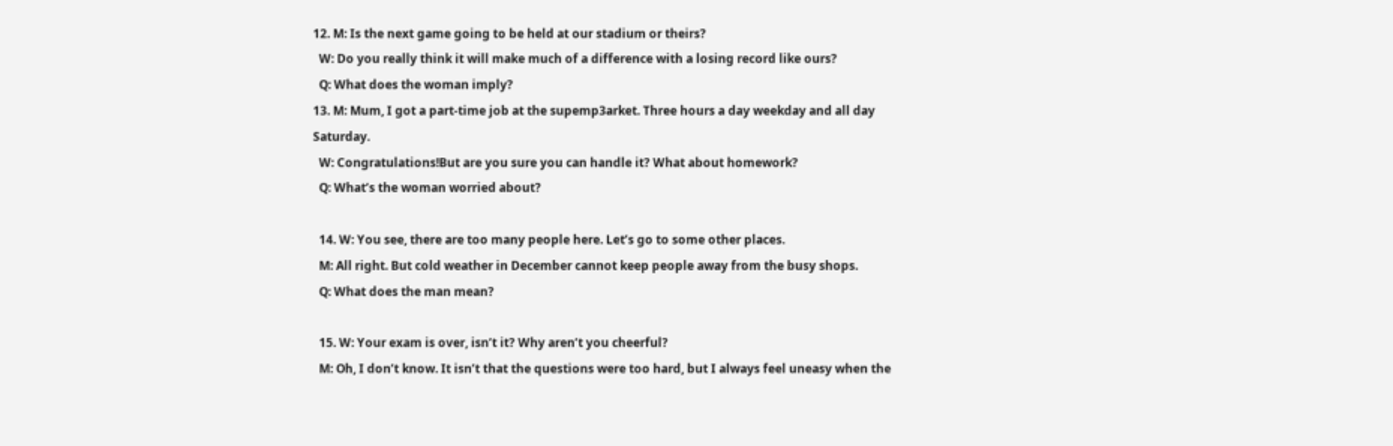12. M: Is the next game going to be held at our stadium or theirs?
  W: Do you really think it will make much of a difference with a losing record like ours?
  Q: What does the woman imply?
13. M: Mum, I got a part-time job at the supemp3arket. Three hours a day weekday and all day Saturday.
  W: Congratulations!But are you sure you can handle it? What about homework?
  Q: What’s the woman worried about?

  14. W: You see, there are too many people here. Let’s go to some other places.
  M: All right. But cold weather in December cannot keep people away from the busy shops.
  Q: What does the man mean?

  15. W: Your exam is over, isn’t it? Why aren’t you cheerful?
  M: Oh, I don’t know. It isn’t that the questions were too hard, but I always feel uneasy when the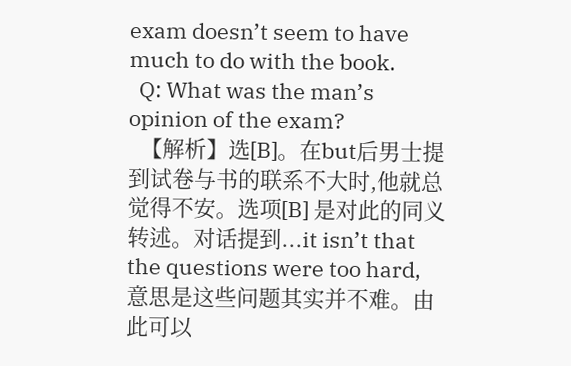exam doesn’t seem to have much to do with the book.
  Q: What was the man’s opinion of the exam?
  【解析】选[B]。在but后男士提到试卷与书的联系不大时,他就总觉得不安。选项[B] 是对此的同义转述。对话提到...it isn’t that the questions were too hard, 意思是这些问题其实并不难。由此可以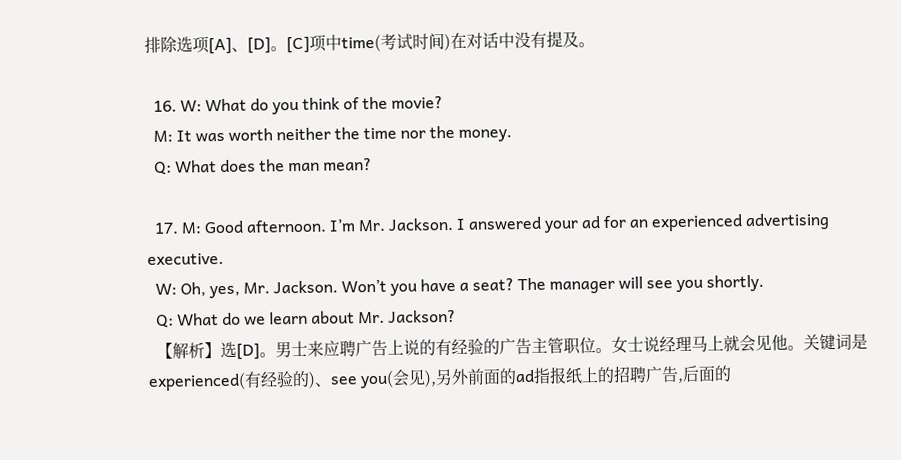排除选项[A]、[D]。[C]项中time(考试时间)在对话中没有提及。

  16. W: What do you think of the movie?
  M: It was worth neither the time nor the money.
  Q: What does the man mean?

  17. M: Good afternoon. I’m Mr. Jackson. I answered your ad for an experienced advertising executive.
  W: Oh, yes, Mr. Jackson. Won’t you have a seat? The manager will see you shortly.
  Q: What do we learn about Mr. Jackson?
  【解析】选[D]。男士来应聘广告上说的有经验的广告主管职位。女士说经理马上就会见他。关键词是experienced(有经验的)、see you(会见),另外前面的ad指报纸上的招聘广告,后面的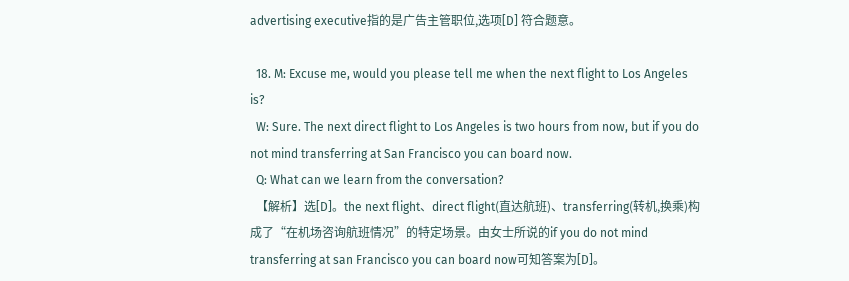advertising executive指的是广告主管职位,选项[D] 符合题意。

  18. M: Excuse me, would you please tell me when the next flight to Los Angeles is?
  W: Sure. The next direct flight to Los Angeles is two hours from now, but if you do not mind transferring at San Francisco you can board now.
  Q: What can we learn from the conversation?
  【解析】选[D]。the next flight、direct flight(直达航班)、transferring(转机,换乘)构成了“在机场咨询航班情况”的特定场景。由女士所说的if you do not mind transferring at san Francisco you can board now可知答案为[D]。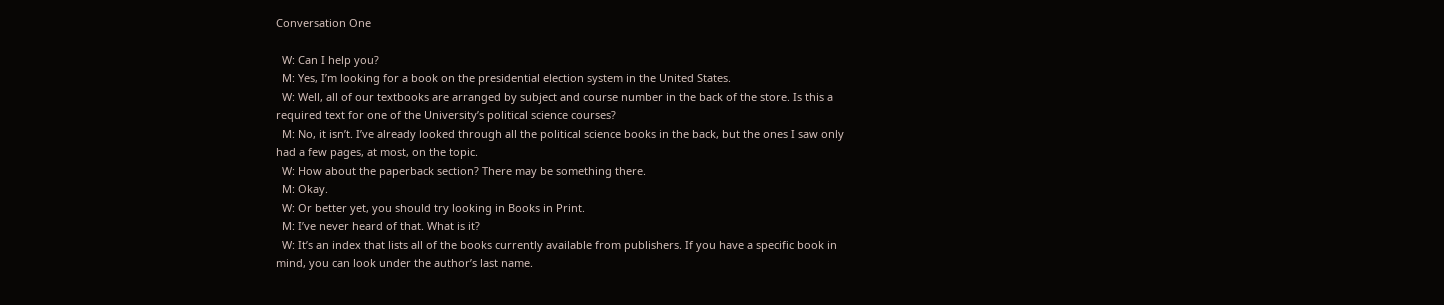Conversation One

  W: Can I help you?
  M: Yes, I’m looking for a book on the presidential election system in the United States.
  W: Well, all of our textbooks are arranged by subject and course number in the back of the store. Is this a required text for one of the University’s political science courses?
  M: No, it isn’t. I’ve already looked through all the political science books in the back, but the ones I saw only had a few pages, at most, on the topic.
  W: How about the paperback section? There may be something there.
  M: Okay.
  W: Or better yet, you should try looking in Books in Print.
  M: I’ve never heard of that. What is it?
  W: It’s an index that lists all of the books currently available from publishers. If you have a specific book in mind, you can look under the author’s last name.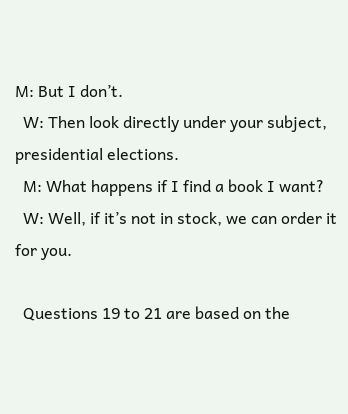M: But I don’t.
  W: Then look directly under your subject, presidential elections.
  M: What happens if I find a book I want?
  W: Well, if it’s not in stock, we can order it for you.

  Questions 19 to 21 are based on the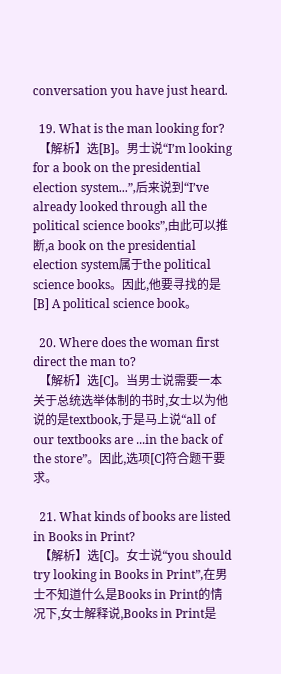conversation you have just heard.

  19. What is the man looking for?
  【解析】选[B]。男士说“I’m looking for a book on the presidential election system...”,后来说到“I’ve already looked through all the political science books”,由此可以推断,a book on the presidential election system属于the political science books。因此,他要寻找的是[B] A political science book。

  20. Where does the woman first direct the man to?
  【解析】选[C]。当男士说需要一本关于总统选举体制的书时,女士以为他说的是textbook,于是马上说“all of our textbooks are ...in the back of the store”。因此,选项[C]符合题干要求。

  21. What kinds of books are listed in Books in Print?
  【解析】选[C]。女士说“you should try looking in Books in Print”,在男士不知道什么是Books in Print的情况下,女士解释说,Books in Print是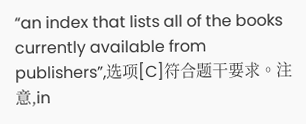“an index that lists all of the books currently available from publishers”,选项[C]符合题干要求。注意,in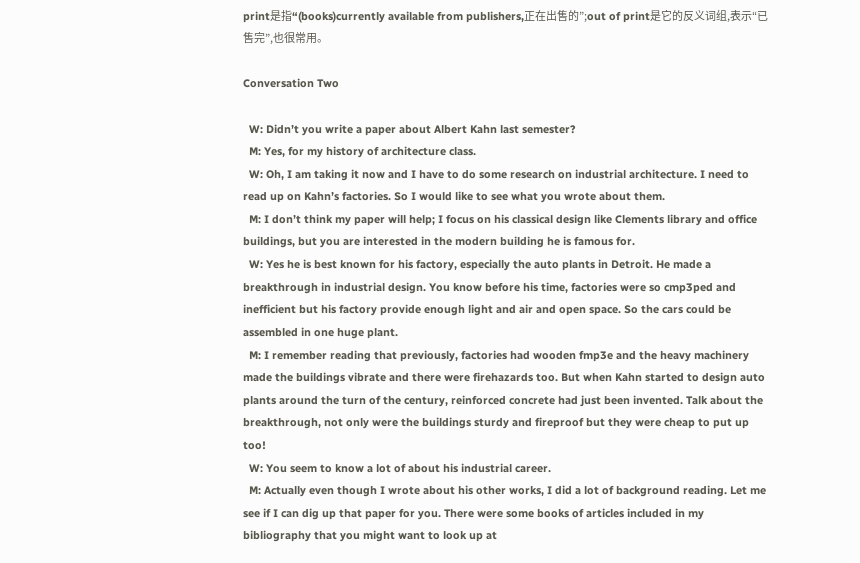print是指“(books)currently available from publishers,正在出售的”;out of print是它的反义词组,表示“已售完”,也很常用。

Conversation Two

  W: Didn’t you write a paper about Albert Kahn last semester?
  M: Yes, for my history of architecture class.
  W: Oh, I am taking it now and I have to do some research on industrial architecture. I need to read up on Kahn’s factories. So I would like to see what you wrote about them.
  M: I don’t think my paper will help; I focus on his classical design like Clements library and office buildings, but you are interested in the modern building he is famous for.
  W: Yes he is best known for his factory, especially the auto plants in Detroit. He made a breakthrough in industrial design. You know before his time, factories were so cmp3ped and inefficient but his factory provide enough light and air and open space. So the cars could be assembled in one huge plant.
  M: I remember reading that previously, factories had wooden fmp3e and the heavy machinery made the buildings vibrate and there were firehazards too. But when Kahn started to design auto plants around the turn of the century, reinforced concrete had just been invented. Talk about the breakthrough, not only were the buildings sturdy and fireproof but they were cheap to put up too!
  W: You seem to know a lot of about his industrial career.
  M: Actually even though I wrote about his other works, I did a lot of background reading. Let me see if I can dig up that paper for you. There were some books of articles included in my bibliography that you might want to look up at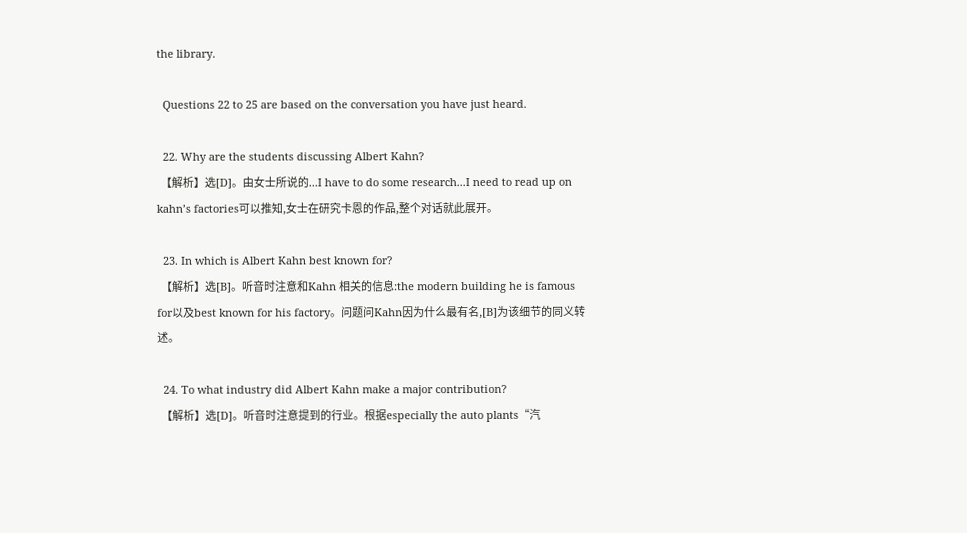the library.

  Questions 22 to 25 are based on the conversation you have just heard.

  22. Why are the students discussing Albert Kahn?
  【解析】选[D]。由女士所说的...I have to do some research...I need to read up on kahn’s factories可以推知,女士在研究卡恩的作品,整个对话就此展开。

  23. In which is Albert Kahn best known for?
  【解析】选[B]。听音时注意和Kahn 相关的信息:the modern building he is famous for以及best known for his factory。问题问Kahn因为什么最有名,[B]为该细节的同义转述。

  24. To what industry did Albert Kahn make a major contribution?
  【解析】选[D]。听音时注意提到的行业。根据especially the auto plants“汽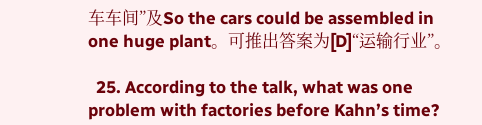车车间”及So the cars could be assembled in one huge plant。可推出答案为[D]“运输行业”。

  25. According to the talk, what was one problem with factories before Kahn’s time?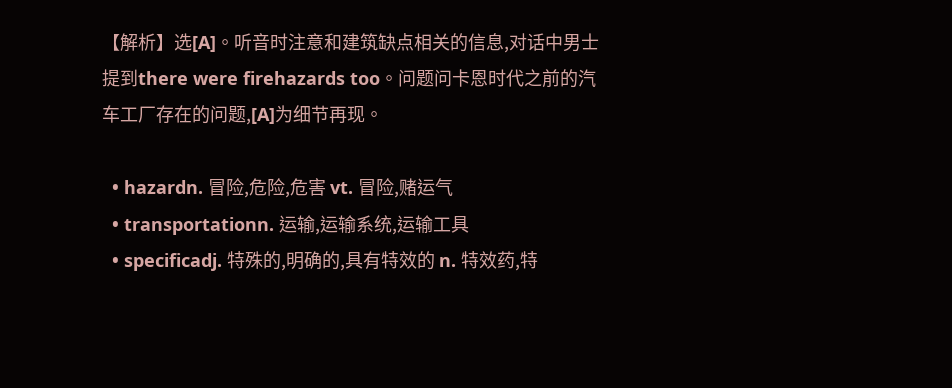【解析】选[A]。听音时注意和建筑缺点相关的信息,对话中男士提到there were firehazards too。问题问卡恩时代之前的汽车工厂存在的问题,[A]为细节再现。

  • hazardn. 冒险,危险,危害 vt. 冒险,赌运气
  • transportationn. 运输,运输系统,运输工具
  • specificadj. 特殊的,明确的,具有特效的 n. 特效药,特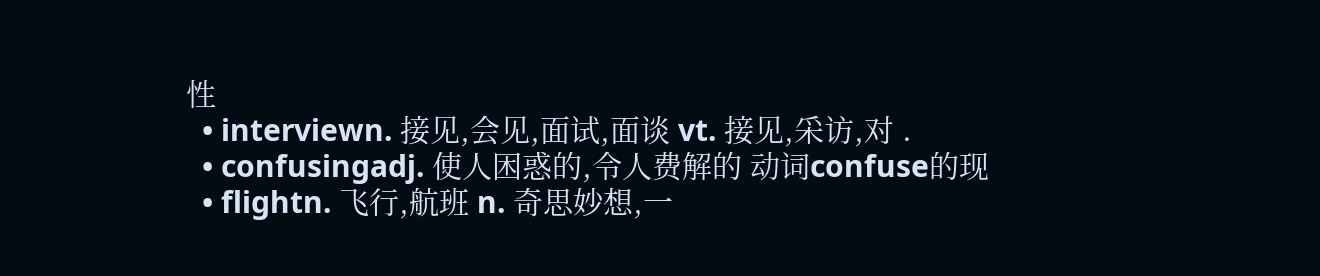性
  • interviewn. 接见,会见,面试,面谈 vt. 接见,采访,对 .
  • confusingadj. 使人困惑的,令人费解的 动词confuse的现
  • flightn. 飞行,航班 n. 奇思妙想,一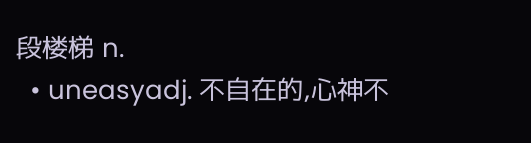段楼梯 n.
  • uneasyadj. 不自在的,心神不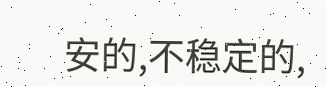安的,不稳定的,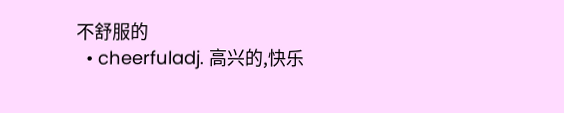不舒服的
  • cheerfuladj. 高兴的,快乐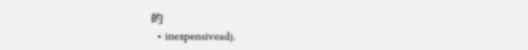的
  • inexpensiveadj.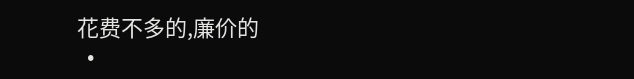花费不多的,廉价的
  •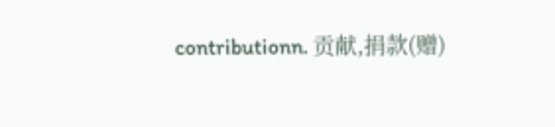contributionn. 贡献,捐款(赠)